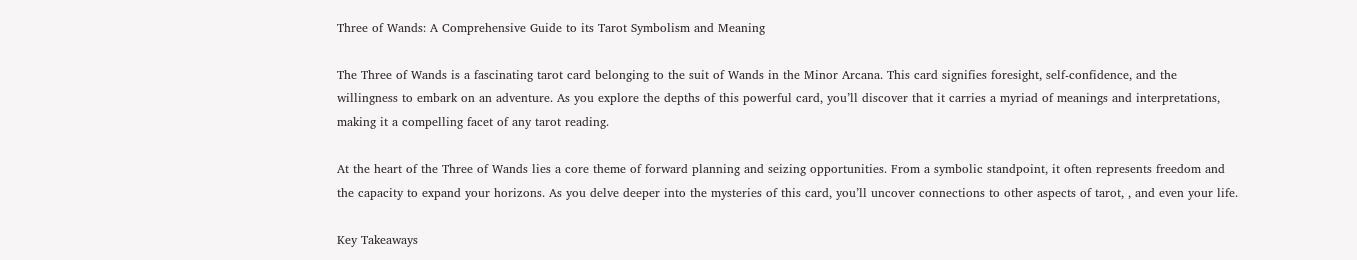Three of Wands: A Comprehensive Guide to its Tarot Symbolism and Meaning

The Three of Wands is a fascinating tarot card belonging to the suit of Wands in the Minor Arcana. This card signifies foresight, self-confidence, and the willingness to embark on an adventure. As you explore the depths of this powerful card, you’ll discover that it carries a myriad of meanings and interpretations, making it a compelling facet of any tarot reading.

At the heart of the Three of Wands lies a core theme of forward planning and seizing opportunities. From a symbolic standpoint, it often represents freedom and the capacity to expand your horizons. As you delve deeper into the mysteries of this card, you’ll uncover connections to other aspects of tarot, , and even your life.

Key Takeaways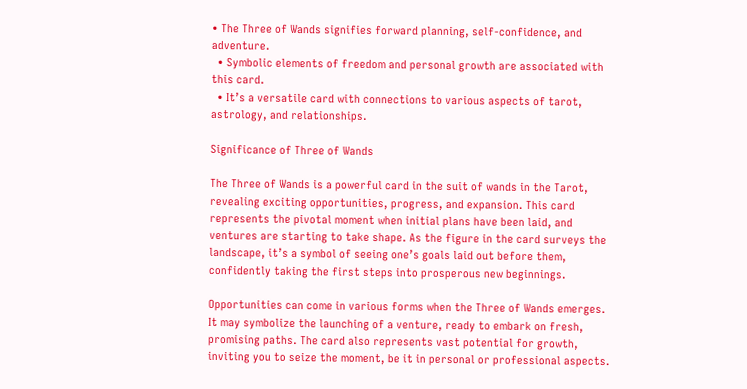• The Three of Wands signifies forward planning, self-confidence, and adventure.
  • Symbolic elements of freedom and personal growth are associated with this card.
  • It’s a versatile card with connections to various aspects of tarot, astrology, and relationships.

Significance of Three of Wands

The Three of Wands is a powerful card in the suit of wands in the Tarot, revealing exciting opportunities, progress, and expansion. This card represents the pivotal moment when initial plans have been laid, and ventures are starting to take shape. As the figure in the card surveys the landscape, it’s a symbol of seeing one’s goals laid out before them, confidently taking the first steps into prosperous new beginnings.

Opportunities can come in various forms when the Three of Wands emerges. It may symbolize the launching of a venture, ready to embark on fresh, promising paths. The card also represents vast potential for growth, inviting you to seize the moment, be it in personal or professional aspects.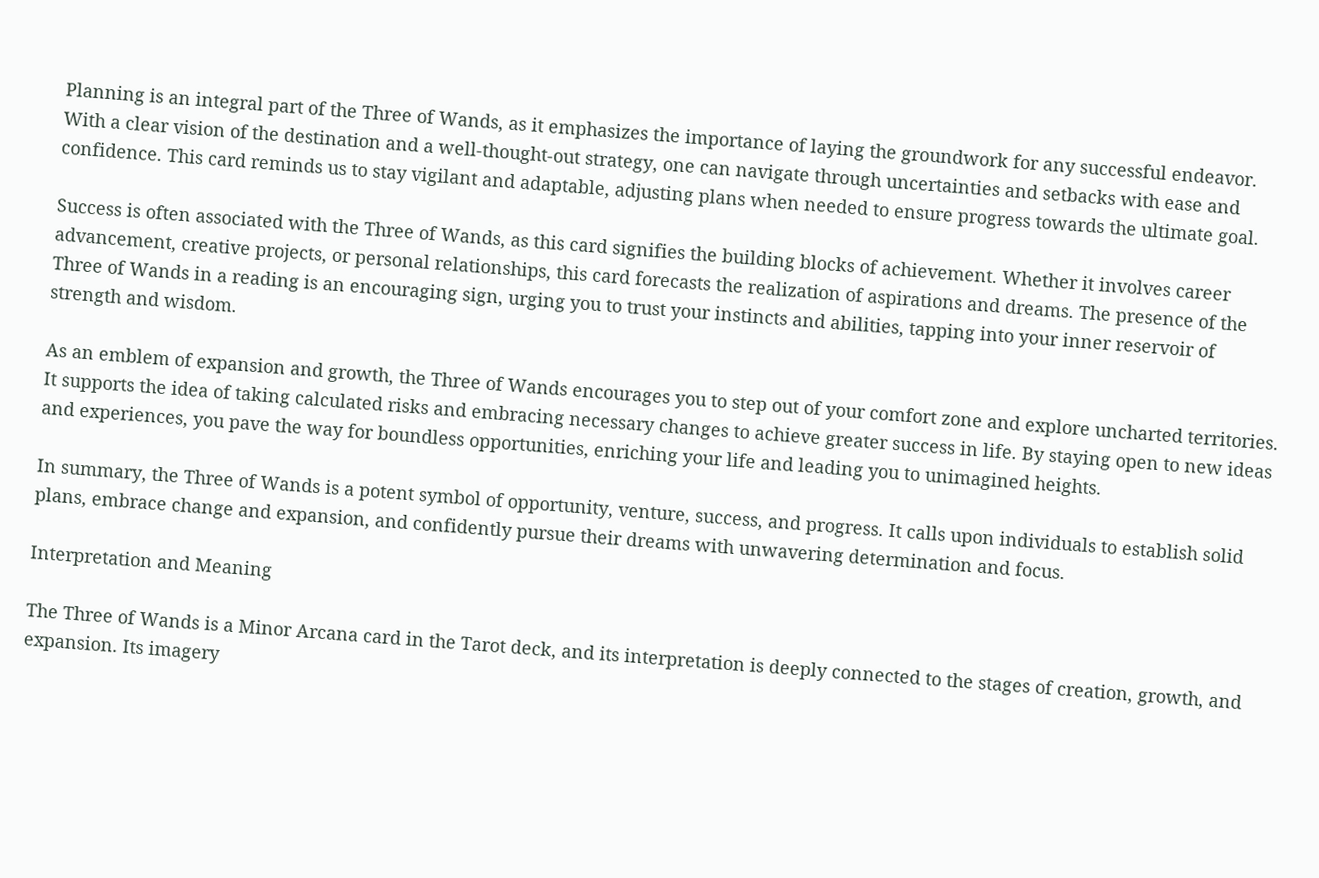Planning is an integral part of the Three of Wands, as it emphasizes the importance of laying the groundwork for any successful endeavor. With a clear vision of the destination and a well-thought-out strategy, one can navigate through uncertainties and setbacks with ease and confidence. This card reminds us to stay vigilant and adaptable, adjusting plans when needed to ensure progress towards the ultimate goal.

Success is often associated with the Three of Wands, as this card signifies the building blocks of achievement. Whether it involves career advancement, creative projects, or personal relationships, this card forecasts the realization of aspirations and dreams. The presence of the Three of Wands in a reading is an encouraging sign, urging you to trust your instincts and abilities, tapping into your inner reservoir of strength and wisdom.

As an emblem of expansion and growth, the Three of Wands encourages you to step out of your comfort zone and explore uncharted territories. It supports the idea of taking calculated risks and embracing necessary changes to achieve greater success in life. By staying open to new ideas and experiences, you pave the way for boundless opportunities, enriching your life and leading you to unimagined heights.

In summary, the Three of Wands is a potent symbol of opportunity, venture, success, and progress. It calls upon individuals to establish solid plans, embrace change and expansion, and confidently pursue their dreams with unwavering determination and focus.

Interpretation and Meaning

The Three of Wands is a Minor Arcana card in the Tarot deck, and its interpretation is deeply connected to the stages of creation, growth, and expansion. Its imagery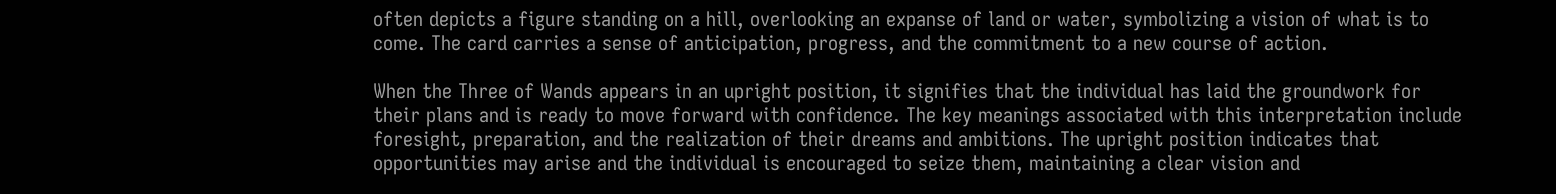often depicts a figure standing on a hill, overlooking an expanse of land or water, symbolizing a vision of what is to come. The card carries a sense of anticipation, progress, and the commitment to a new course of action.

When the Three of Wands appears in an upright position, it signifies that the individual has laid the groundwork for their plans and is ready to move forward with confidence. The key meanings associated with this interpretation include foresight, preparation, and the realization of their dreams and ambitions. The upright position indicates that opportunities may arise and the individual is encouraged to seize them, maintaining a clear vision and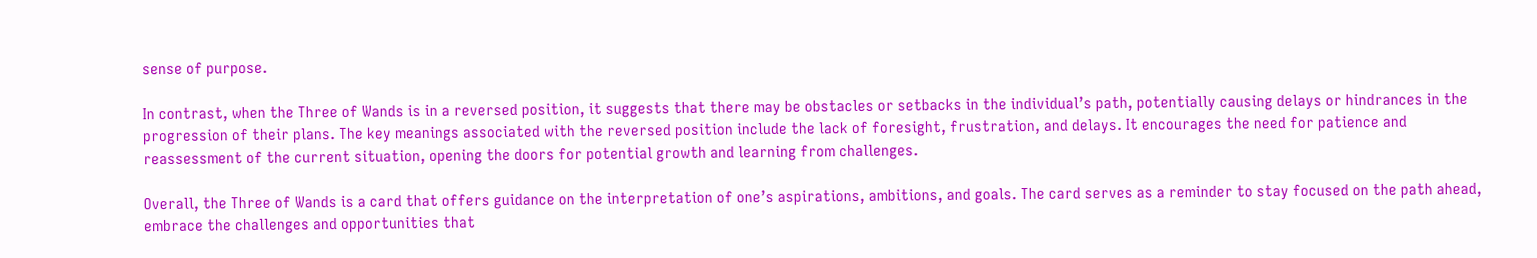sense of purpose.

In contrast, when the Three of Wands is in a reversed position, it suggests that there may be obstacles or setbacks in the individual’s path, potentially causing delays or hindrances in the progression of their plans. The key meanings associated with the reversed position include the lack of foresight, frustration, and delays. It encourages the need for patience and reassessment of the current situation, opening the doors for potential growth and learning from challenges.

Overall, the Three of Wands is a card that offers guidance on the interpretation of one’s aspirations, ambitions, and goals. The card serves as a reminder to stay focused on the path ahead, embrace the challenges and opportunities that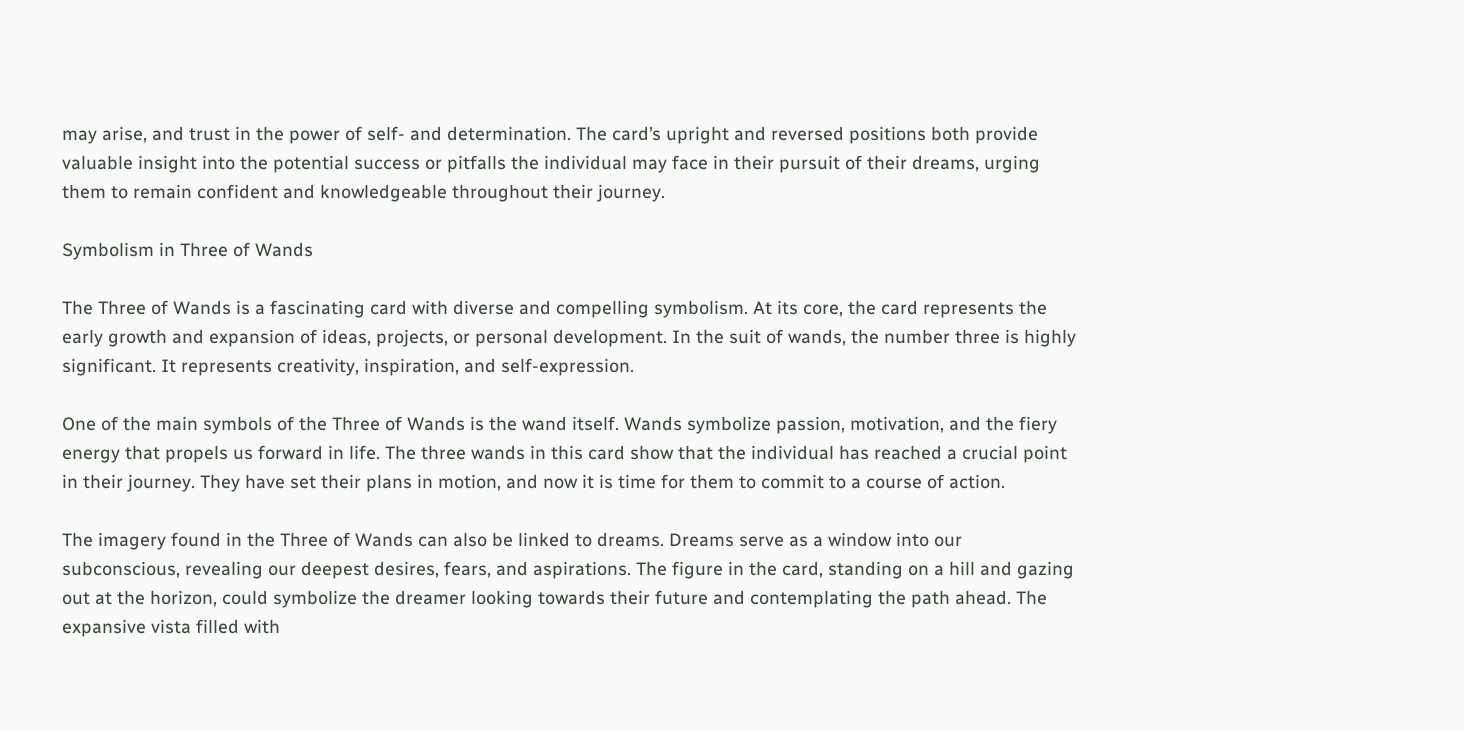may arise, and trust in the power of self- and determination. The card’s upright and reversed positions both provide valuable insight into the potential success or pitfalls the individual may face in their pursuit of their dreams, urging them to remain confident and knowledgeable throughout their journey.

Symbolism in Three of Wands

The Three of Wands is a fascinating card with diverse and compelling symbolism. At its core, the card represents the early growth and expansion of ideas, projects, or personal development. In the suit of wands, the number three is highly significant. It represents creativity, inspiration, and self-expression.

One of the main symbols of the Three of Wands is the wand itself. Wands symbolize passion, motivation, and the fiery energy that propels us forward in life. The three wands in this card show that the individual has reached a crucial point in their journey. They have set their plans in motion, and now it is time for them to commit to a course of action.

The imagery found in the Three of Wands can also be linked to dreams. Dreams serve as a window into our subconscious, revealing our deepest desires, fears, and aspirations. The figure in the card, standing on a hill and gazing out at the horizon, could symbolize the dreamer looking towards their future and contemplating the path ahead. The expansive vista filled with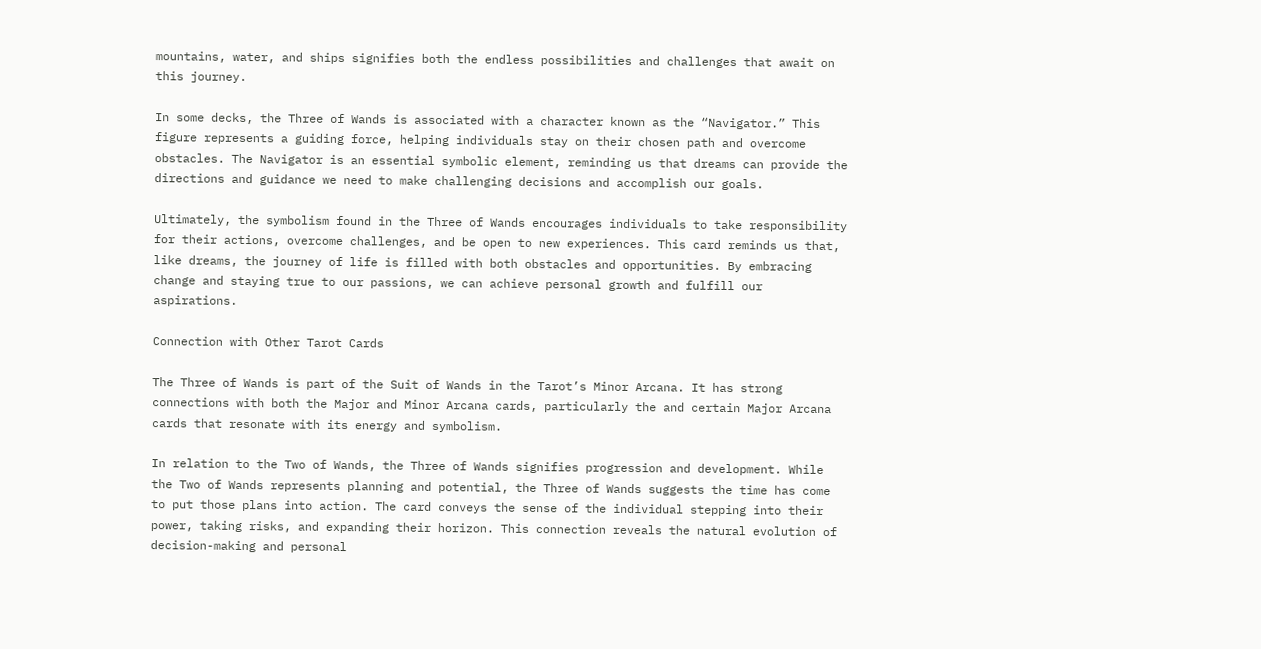mountains, water, and ships signifies both the endless possibilities and challenges that await on this journey.

In some decks, the Three of Wands is associated with a character known as the “Navigator.” This figure represents a guiding force, helping individuals stay on their chosen path and overcome obstacles. The Navigator is an essential symbolic element, reminding us that dreams can provide the directions and guidance we need to make challenging decisions and accomplish our goals.

Ultimately, the symbolism found in the Three of Wands encourages individuals to take responsibility for their actions, overcome challenges, and be open to new experiences. This card reminds us that, like dreams, the journey of life is filled with both obstacles and opportunities. By embracing change and staying true to our passions, we can achieve personal growth and fulfill our aspirations.

Connection with Other Tarot Cards

The Three of Wands is part of the Suit of Wands in the Tarot’s Minor Arcana. It has strong connections with both the Major and Minor Arcana cards, particularly the and certain Major Arcana cards that resonate with its energy and symbolism.

In relation to the Two of Wands, the Three of Wands signifies progression and development. While the Two of Wands represents planning and potential, the Three of Wands suggests the time has come to put those plans into action. The card conveys the sense of the individual stepping into their power, taking risks, and expanding their horizon. This connection reveals the natural evolution of decision-making and personal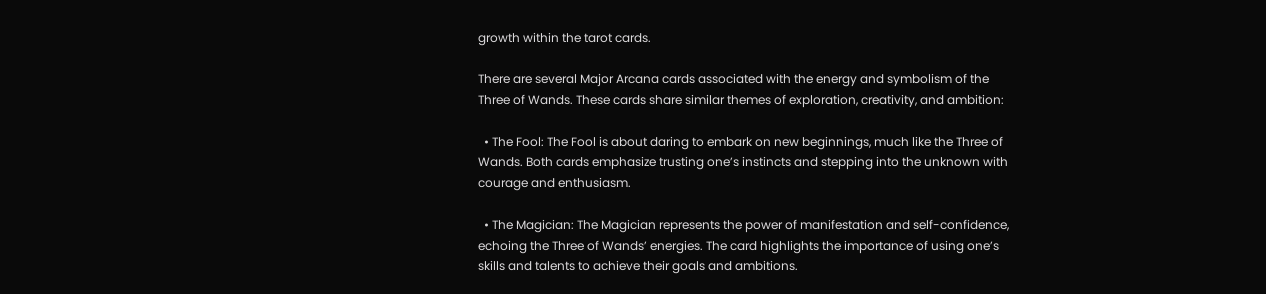growth within the tarot cards.

There are several Major Arcana cards associated with the energy and symbolism of the Three of Wands. These cards share similar themes of exploration, creativity, and ambition:

  • The Fool: The Fool is about daring to embark on new beginnings, much like the Three of Wands. Both cards emphasize trusting one’s instincts and stepping into the unknown with courage and enthusiasm.

  • The Magician: The Magician represents the power of manifestation and self-confidence, echoing the Three of Wands’ energies. The card highlights the importance of using one’s skills and talents to achieve their goals and ambitions.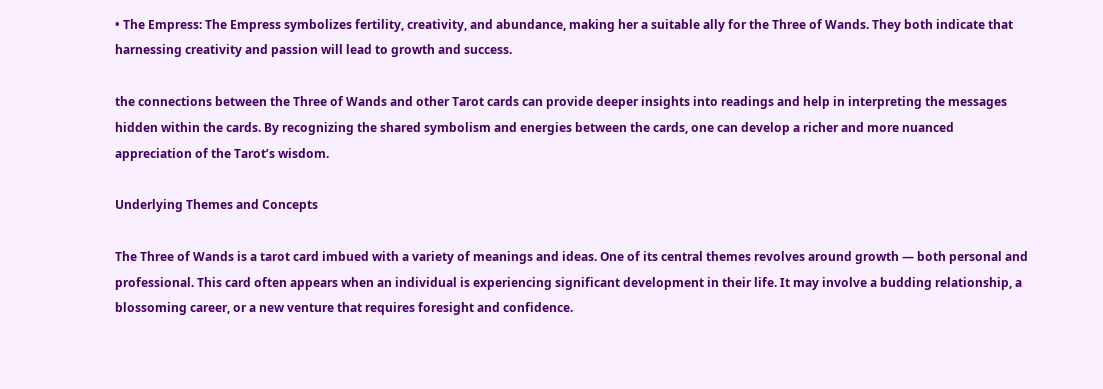• The Empress: The Empress symbolizes fertility, creativity, and abundance, making her a suitable ally for the Three of Wands. They both indicate that harnessing creativity and passion will lead to growth and success.

the connections between the Three of Wands and other Tarot cards can provide deeper insights into readings and help in interpreting the messages hidden within the cards. By recognizing the shared symbolism and energies between the cards, one can develop a richer and more nuanced appreciation of the Tarot’s wisdom.

Underlying Themes and Concepts

The Three of Wands is a tarot card imbued with a variety of meanings and ideas. One of its central themes revolves around growth — both personal and professional. This card often appears when an individual is experiencing significant development in their life. It may involve a budding relationship, a blossoming career, or a new venture that requires foresight and confidence.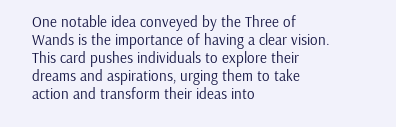One notable idea conveyed by the Three of Wands is the importance of having a clear vision. This card pushes individuals to explore their dreams and aspirations, urging them to take action and transform their ideas into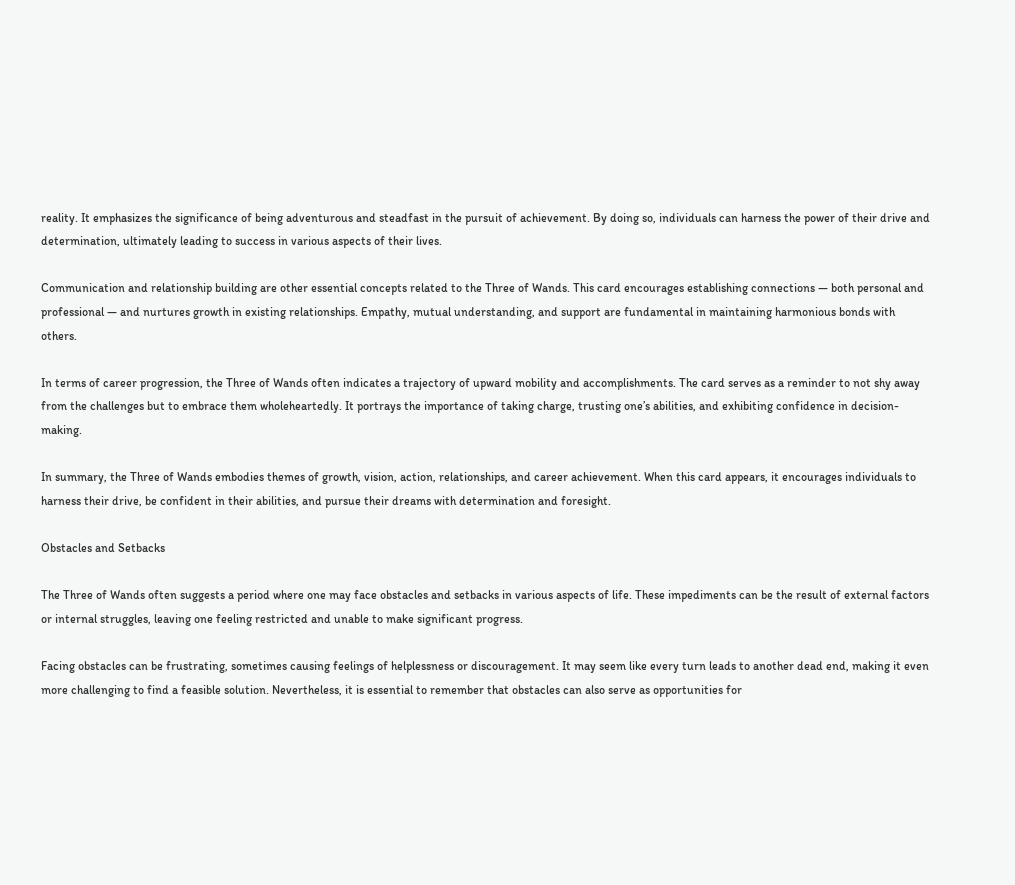reality. It emphasizes the significance of being adventurous and steadfast in the pursuit of achievement. By doing so, individuals can harness the power of their drive and determination, ultimately leading to success in various aspects of their lives.

Communication and relationship building are other essential concepts related to the Three of Wands. This card encourages establishing connections — both personal and professional — and nurtures growth in existing relationships. Empathy, mutual understanding, and support are fundamental in maintaining harmonious bonds with others.

In terms of career progression, the Three of Wands often indicates a trajectory of upward mobility and accomplishments. The card serves as a reminder to not shy away from the challenges but to embrace them wholeheartedly. It portrays the importance of taking charge, trusting one’s abilities, and exhibiting confidence in decision-making.

In summary, the Three of Wands embodies themes of growth, vision, action, relationships, and career achievement. When this card appears, it encourages individuals to harness their drive, be confident in their abilities, and pursue their dreams with determination and foresight.

Obstacles and Setbacks

The Three of Wands often suggests a period where one may face obstacles and setbacks in various aspects of life. These impediments can be the result of external factors or internal struggles, leaving one feeling restricted and unable to make significant progress.

Facing obstacles can be frustrating, sometimes causing feelings of helplessness or discouragement. It may seem like every turn leads to another dead end, making it even more challenging to find a feasible solution. Nevertheless, it is essential to remember that obstacles can also serve as opportunities for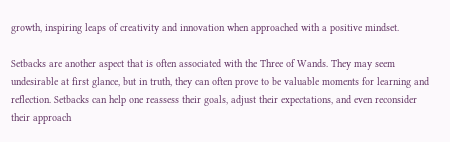growth, inspiring leaps of creativity and innovation when approached with a positive mindset.

Setbacks are another aspect that is often associated with the Three of Wands. They may seem undesirable at first glance, but in truth, they can often prove to be valuable moments for learning and reflection. Setbacks can help one reassess their goals, adjust their expectations, and even reconsider their approach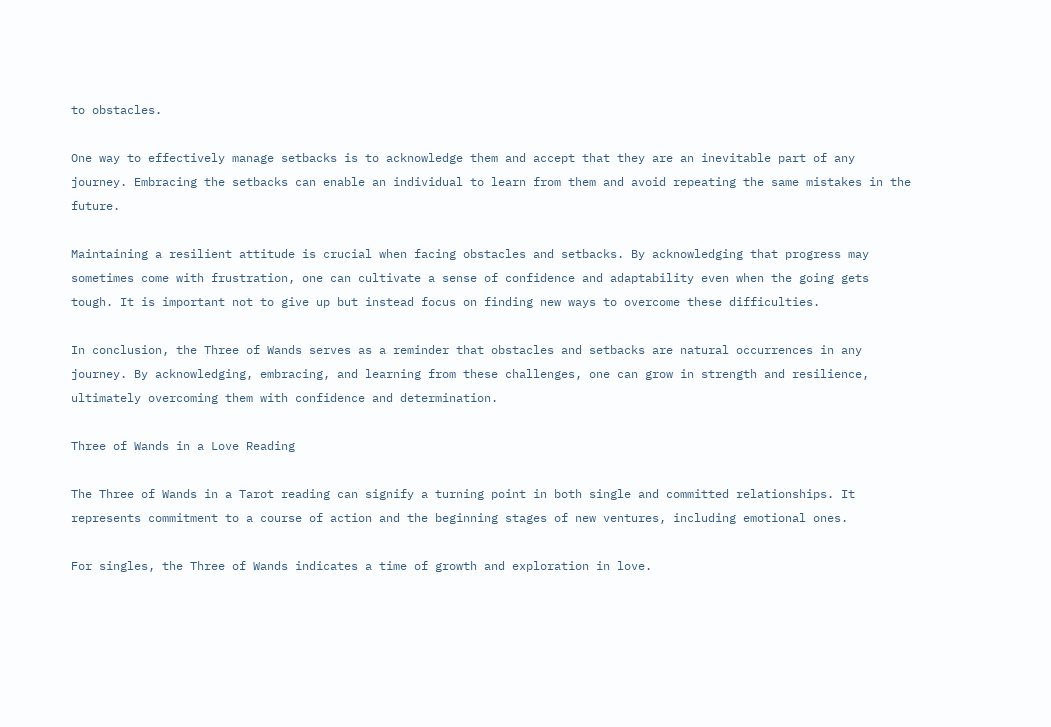to obstacles.

One way to effectively manage setbacks is to acknowledge them and accept that they are an inevitable part of any journey. Embracing the setbacks can enable an individual to learn from them and avoid repeating the same mistakes in the future.

Maintaining a resilient attitude is crucial when facing obstacles and setbacks. By acknowledging that progress may sometimes come with frustration, one can cultivate a sense of confidence and adaptability even when the going gets tough. It is important not to give up but instead focus on finding new ways to overcome these difficulties.

In conclusion, the Three of Wands serves as a reminder that obstacles and setbacks are natural occurrences in any journey. By acknowledging, embracing, and learning from these challenges, one can grow in strength and resilience, ultimately overcoming them with confidence and determination.

Three of Wands in a Love Reading

The Three of Wands in a Tarot reading can signify a turning point in both single and committed relationships. It represents commitment to a course of action and the beginning stages of new ventures, including emotional ones.

For singles, the Three of Wands indicates a time of growth and exploration in love.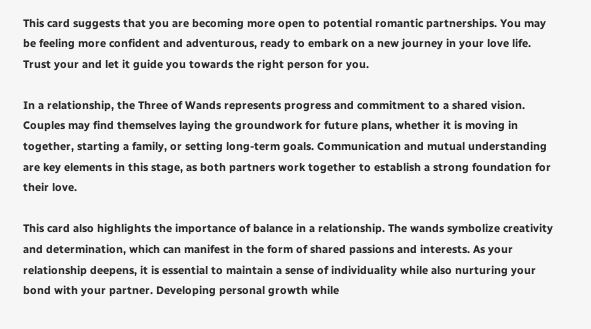This card suggests that you are becoming more open to potential romantic partnerships. You may be feeling more confident and adventurous, ready to embark on a new journey in your love life. Trust your and let it guide you towards the right person for you.

In a relationship, the Three of Wands represents progress and commitment to a shared vision. Couples may find themselves laying the groundwork for future plans, whether it is moving in together, starting a family, or setting long-term goals. Communication and mutual understanding are key elements in this stage, as both partners work together to establish a strong foundation for their love.

This card also highlights the importance of balance in a relationship. The wands symbolize creativity and determination, which can manifest in the form of shared passions and interests. As your relationship deepens, it is essential to maintain a sense of individuality while also nurturing your bond with your partner. Developing personal growth while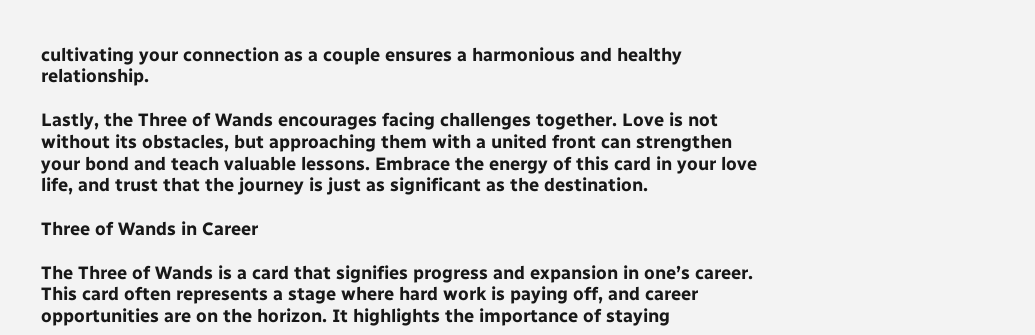cultivating your connection as a couple ensures a harmonious and healthy relationship.

Lastly, the Three of Wands encourages facing challenges together. Love is not without its obstacles, but approaching them with a united front can strengthen your bond and teach valuable lessons. Embrace the energy of this card in your love life, and trust that the journey is just as significant as the destination.

Three of Wands in Career

The Three of Wands is a card that signifies progress and expansion in one’s career. This card often represents a stage where hard work is paying off, and career opportunities are on the horizon. It highlights the importance of staying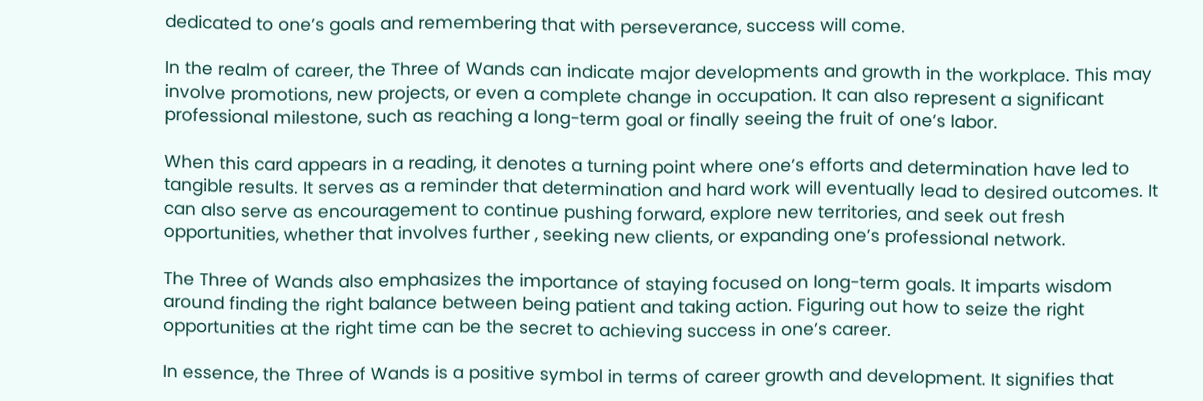dedicated to one’s goals and remembering that with perseverance, success will come.

In the realm of career, the Three of Wands can indicate major developments and growth in the workplace. This may involve promotions, new projects, or even a complete change in occupation. It can also represent a significant professional milestone, such as reaching a long-term goal or finally seeing the fruit of one’s labor.

When this card appears in a reading, it denotes a turning point where one’s efforts and determination have led to tangible results. It serves as a reminder that determination and hard work will eventually lead to desired outcomes. It can also serve as encouragement to continue pushing forward, explore new territories, and seek out fresh opportunities, whether that involves further , seeking new clients, or expanding one’s professional network.

The Three of Wands also emphasizes the importance of staying focused on long-term goals. It imparts wisdom around finding the right balance between being patient and taking action. Figuring out how to seize the right opportunities at the right time can be the secret to achieving success in one’s career.

In essence, the Three of Wands is a positive symbol in terms of career growth and development. It signifies that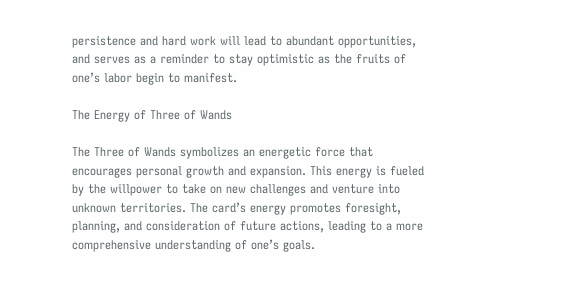persistence and hard work will lead to abundant opportunities, and serves as a reminder to stay optimistic as the fruits of one’s labor begin to manifest.

The Energy of Three of Wands

The Three of Wands symbolizes an energetic force that encourages personal growth and expansion. This energy is fueled by the willpower to take on new challenges and venture into unknown territories. The card’s energy promotes foresight, planning, and consideration of future actions, leading to a more comprehensive understanding of one’s goals.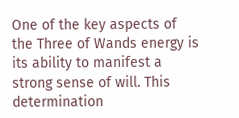One of the key aspects of the Three of Wands energy is its ability to manifest a strong sense of will. This determination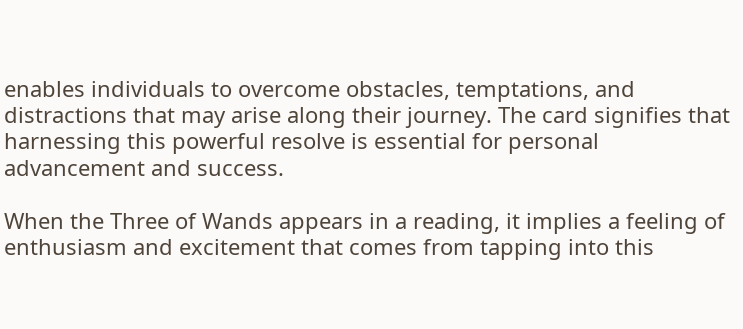enables individuals to overcome obstacles, temptations, and distractions that may arise along their journey. The card signifies that harnessing this powerful resolve is essential for personal advancement and success.

When the Three of Wands appears in a reading, it implies a feeling of enthusiasm and excitement that comes from tapping into this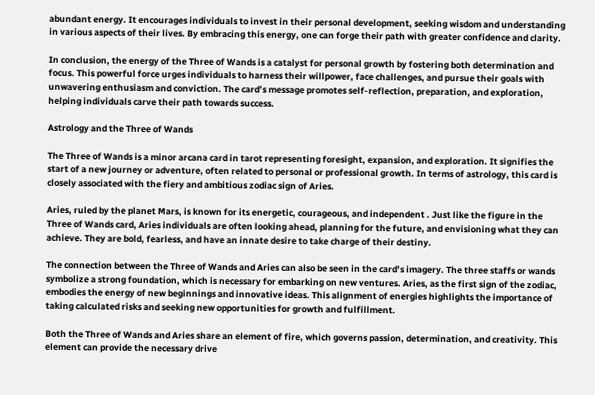abundant energy. It encourages individuals to invest in their personal development, seeking wisdom and understanding in various aspects of their lives. By embracing this energy, one can forge their path with greater confidence and clarity.

In conclusion, the energy of the Three of Wands is a catalyst for personal growth by fostering both determination and focus. This powerful force urges individuals to harness their willpower, face challenges, and pursue their goals with unwavering enthusiasm and conviction. The card’s message promotes self-reflection, preparation, and exploration, helping individuals carve their path towards success.

Astrology and the Three of Wands

The Three of Wands is a minor arcana card in tarot representing foresight, expansion, and exploration. It signifies the start of a new journey or adventure, often related to personal or professional growth. In terms of astrology, this card is closely associated with the fiery and ambitious zodiac sign of Aries.

Aries, ruled by the planet Mars, is known for its energetic, courageous, and independent . Just like the figure in the Three of Wands card, Aries individuals are often looking ahead, planning for the future, and envisioning what they can achieve. They are bold, fearless, and have an innate desire to take charge of their destiny.

The connection between the Three of Wands and Aries can also be seen in the card’s imagery. The three staffs or wands symbolize a strong foundation, which is necessary for embarking on new ventures. Aries, as the first sign of the zodiac, embodies the energy of new beginnings and innovative ideas. This alignment of energies highlights the importance of taking calculated risks and seeking new opportunities for growth and fulfillment.

Both the Three of Wands and Aries share an element of fire, which governs passion, determination, and creativity. This element can provide the necessary drive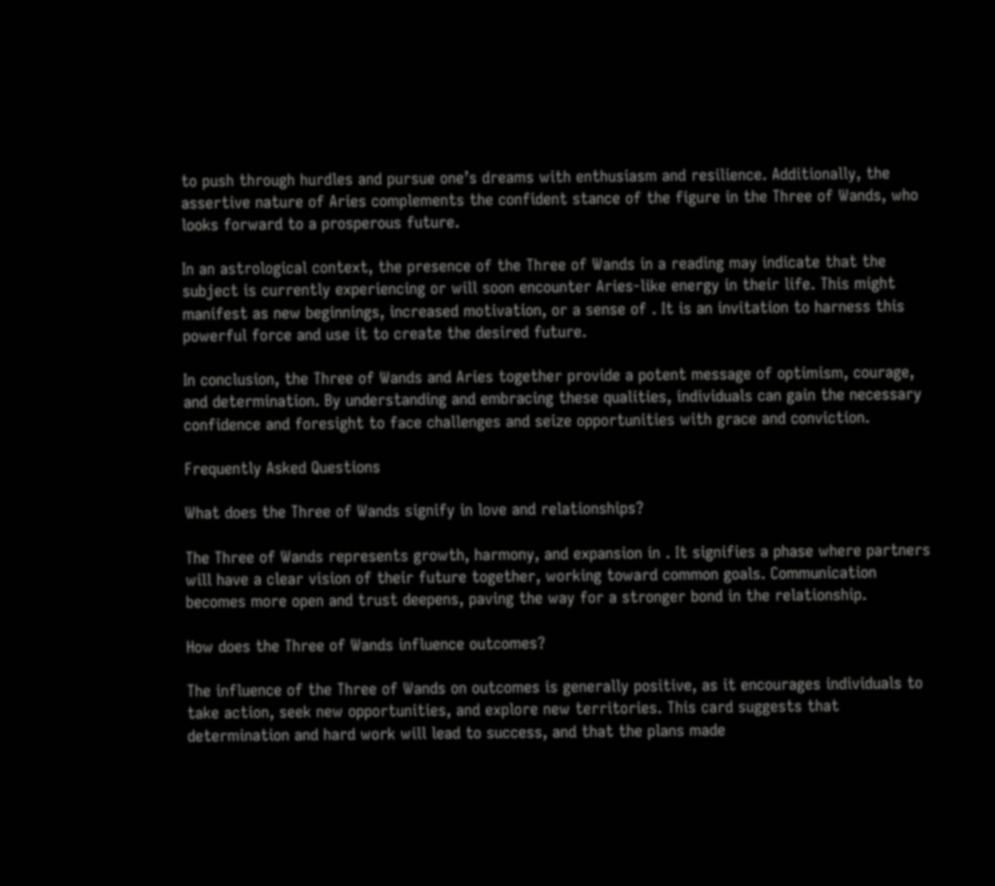to push through hurdles and pursue one’s dreams with enthusiasm and resilience. Additionally, the assertive nature of Aries complements the confident stance of the figure in the Three of Wands, who looks forward to a prosperous future.

In an astrological context, the presence of the Three of Wands in a reading may indicate that the subject is currently experiencing or will soon encounter Aries-like energy in their life. This might manifest as new beginnings, increased motivation, or a sense of . It is an invitation to harness this powerful force and use it to create the desired future.

In conclusion, the Three of Wands and Aries together provide a potent message of optimism, courage, and determination. By understanding and embracing these qualities, individuals can gain the necessary confidence and foresight to face challenges and seize opportunities with grace and conviction.

Frequently Asked Questions

What does the Three of Wands signify in love and relationships?

The Three of Wands represents growth, harmony, and expansion in . It signifies a phase where partners will have a clear vision of their future together, working toward common goals. Communication becomes more open and trust deepens, paving the way for a stronger bond in the relationship.

How does the Three of Wands influence outcomes?

The influence of the Three of Wands on outcomes is generally positive, as it encourages individuals to take action, seek new opportunities, and explore new territories. This card suggests that determination and hard work will lead to success, and that the plans made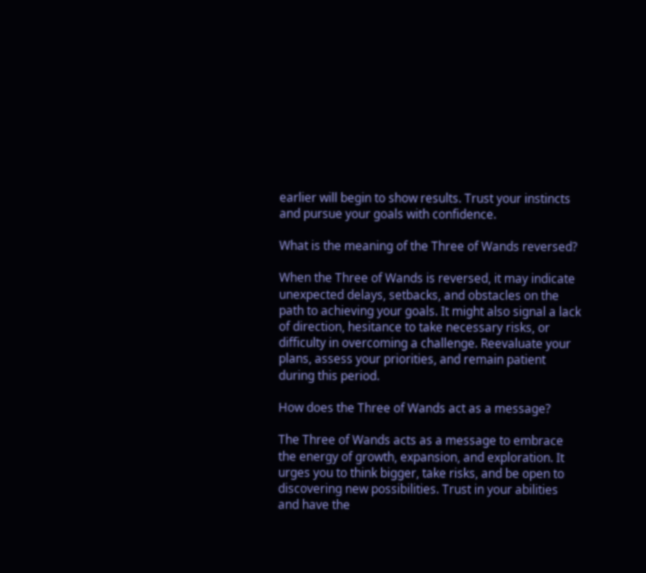earlier will begin to show results. Trust your instincts and pursue your goals with confidence.

What is the meaning of the Three of Wands reversed?

When the Three of Wands is reversed, it may indicate unexpected delays, setbacks, and obstacles on the path to achieving your goals. It might also signal a lack of direction, hesitance to take necessary risks, or difficulty in overcoming a challenge. Reevaluate your plans, assess your priorities, and remain patient during this period.

How does the Three of Wands act as a message?

The Three of Wands acts as a message to embrace the energy of growth, expansion, and exploration. It urges you to think bigger, take risks, and be open to discovering new possibilities. Trust in your abilities and have the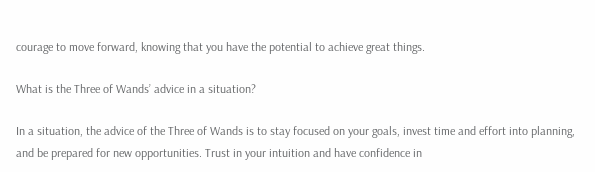courage to move forward, knowing that you have the potential to achieve great things.

What is the Three of Wands’ advice in a situation?

In a situation, the advice of the Three of Wands is to stay focused on your goals, invest time and effort into planning, and be prepared for new opportunities. Trust in your intuition and have confidence in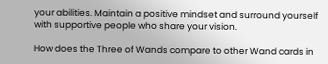your abilities. Maintain a positive mindset and surround yourself with supportive people who share your vision.

How does the Three of Wands compare to other Wand cards in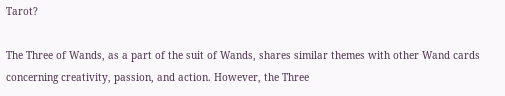Tarot?

The Three of Wands, as a part of the suit of Wands, shares similar themes with other Wand cards concerning creativity, passion, and action. However, the Three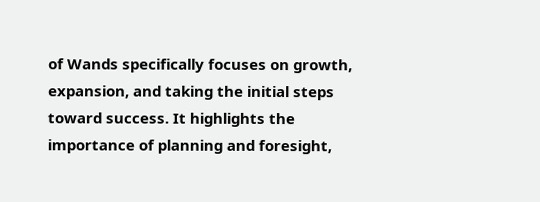of Wands specifically focuses on growth, expansion, and taking the initial steps toward success. It highlights the importance of planning and foresight,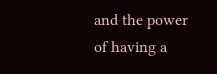and the power of having a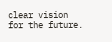clear vision for the future.